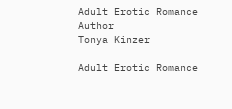Adult Erotic Romance Author
Tonya Kinzer

Adult Erotic Romance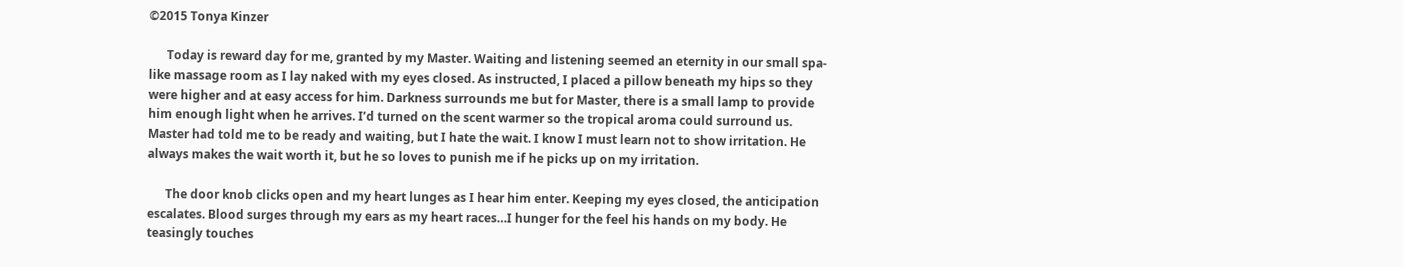©2015 Tonya Kinzer

      Today is reward day for me, granted by my Master. Waiting and listening seemed an eternity in our small spa-like massage room as I lay naked with my eyes closed. As instructed, I placed a pillow beneath my hips so they were higher and at easy access for him. Darkness surrounds me but for Master, there is a small lamp to provide him enough light when he arrives. I’d turned on the scent warmer so the tropical aroma could surround us. Master had told me to be ready and waiting, but I hate the wait. I know I must learn not to show irritation. He always makes the wait worth it, but he so loves to punish me if he picks up on my irritation.

      The door knob clicks open and my heart lunges as I hear him enter. Keeping my eyes closed, the anticipation escalates. Blood surges through my ears as my heart races…I hunger for the feel his hands on my body. He teasingly touches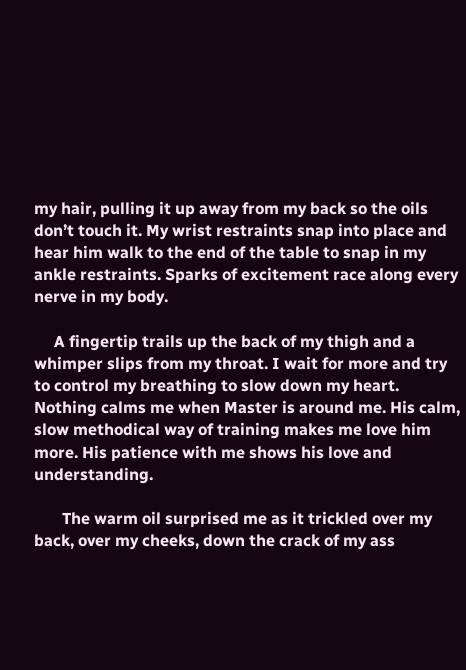my hair, pulling it up away from my back so the oils don’t touch it. My wrist restraints snap into place and hear him walk to the end of the table to snap in my ankle restraints. Sparks of excitement race along every nerve in my body.

     A fingertip trails up the back of my thigh and a whimper slips from my throat. I wait for more and try to control my breathing to slow down my heart. Nothing calms me when Master is around me. His calm, slow methodical way of training makes me love him more. His patience with me shows his love and understanding.

       The warm oil surprised me as it trickled over my back, over my cheeks, down the crack of my ass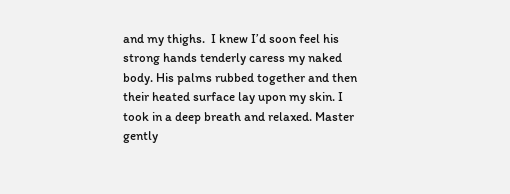and my thighs.  I knew I’d soon feel his strong hands tenderly caress my naked body. His palms rubbed together and then their heated surface lay upon my skin. I took in a deep breath and relaxed. Master gently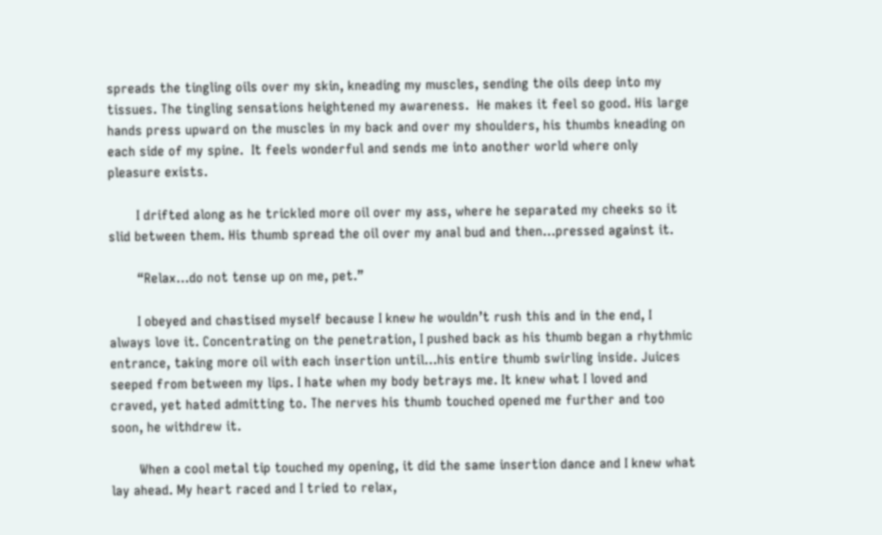spreads the tingling oils over my skin, kneading my muscles, sending the oils deep into my tissues. The tingling sensations heightened my awareness.  He makes it feel so good. His large hands press upward on the muscles in my back and over my shoulders, his thumbs kneading on each side of my spine.  It feels wonderful and sends me into another world where only pleasure exists.

       I drifted along as he trickled more oil over my ass, where he separated my cheeks so it slid between them. His thumb spread the oil over my anal bud and then…pressed against it.

       “Relax…do not tense up on me, pet.”

       I obeyed and chastised myself because I knew he wouldn’t rush this and in the end, I always love it. Concentrating on the penetration, I pushed back as his thumb began a rhythmic entrance, taking more oil with each insertion until…his entire thumb swirling inside. Juices seeped from between my lips. I hate when my body betrays me. It knew what I loved and craved, yet hated admitting to. The nerves his thumb touched opened me further and too soon, he withdrew it.

       When a cool metal tip touched my opening, it did the same insertion dance and I knew what lay ahead. My heart raced and I tried to relax,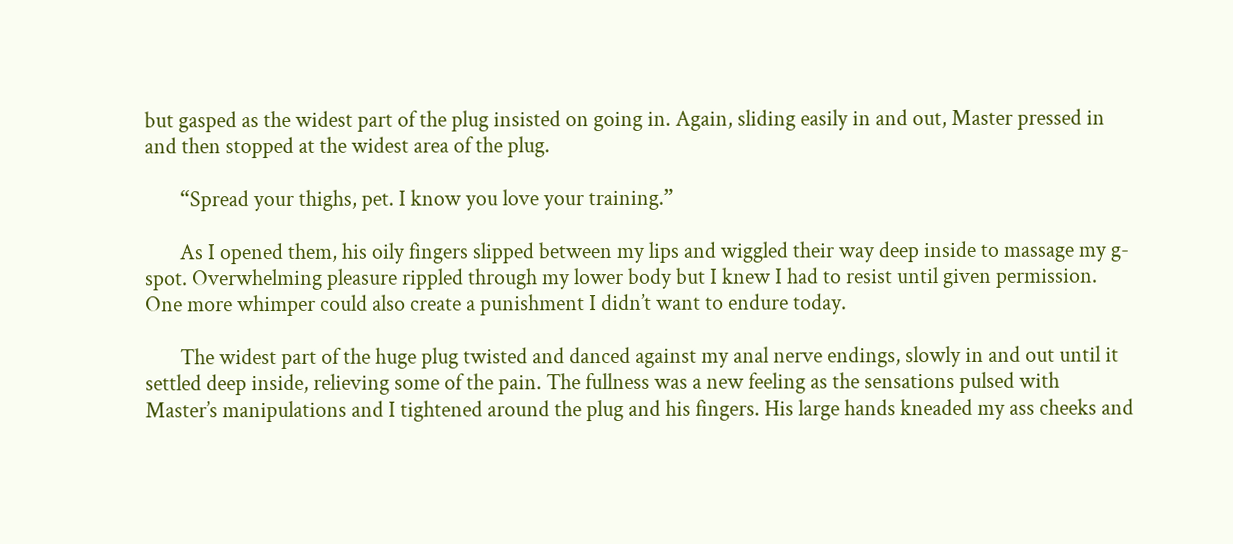but gasped as the widest part of the plug insisted on going in. Again, sliding easily in and out, Master pressed in and then stopped at the widest area of the plug.

       “Spread your thighs, pet. I know you love your training.”

       As I opened them, his oily fingers slipped between my lips and wiggled their way deep inside to massage my g-spot. Overwhelming pleasure rippled through my lower body but I knew I had to resist until given permission. One more whimper could also create a punishment I didn’t want to endure today.

       The widest part of the huge plug twisted and danced against my anal nerve endings, slowly in and out until it settled deep inside, relieving some of the pain. The fullness was a new feeling as the sensations pulsed with Master’s manipulations and I tightened around the plug and his fingers. His large hands kneaded my ass cheeks and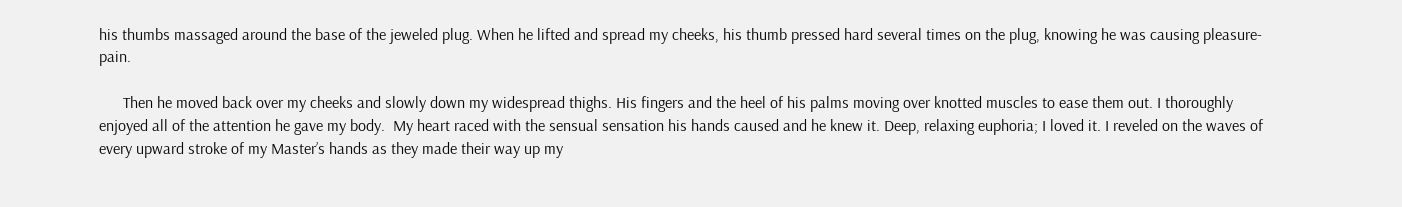his thumbs massaged around the base of the jeweled plug. When he lifted and spread my cheeks, his thumb pressed hard several times on the plug, knowing he was causing pleasure-pain.

      Then he moved back over my cheeks and slowly down my widespread thighs. His fingers and the heel of his palms moving over knotted muscles to ease them out. I thoroughly enjoyed all of the attention he gave my body.  My heart raced with the sensual sensation his hands caused and he knew it. Deep, relaxing euphoria; I loved it. I reveled on the waves of every upward stroke of my Master’s hands as they made their way up my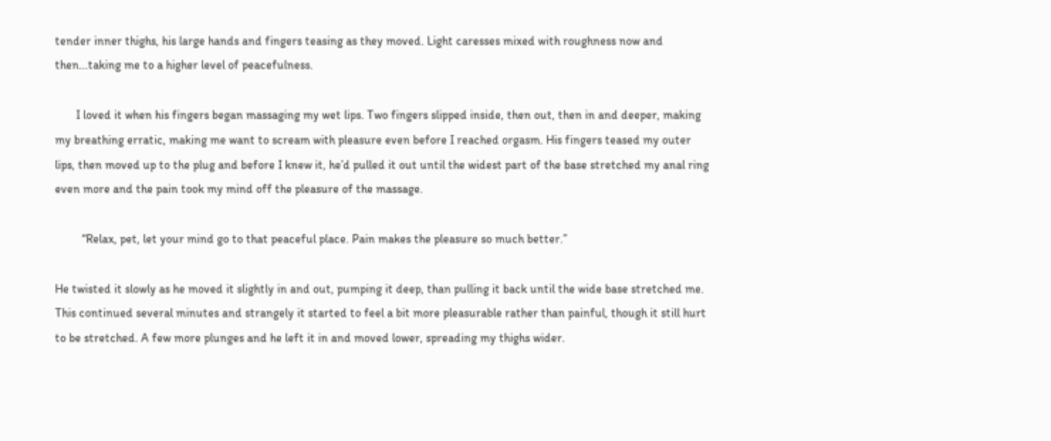tender inner thighs, his large hands and fingers teasing as they moved. Light caresses mixed with roughness now and then...taking me to a higher level of peacefulness.

       I loved it when his fingers began massaging my wet lips. Two fingers slipped inside, then out, then in and deeper, making my breathing erratic, making me want to scream with pleasure even before I reached orgasm. His fingers teased my outer lips, then moved up to the plug and before I knew it, he’d pulled it out until the widest part of the base stretched my anal ring even more and the pain took my mind off the pleasure of the massage.

         “Relax, pet, let your mind go to that peaceful place. Pain makes the pleasure so much better.”

He twisted it slowly as he moved it slightly in and out, pumping it deep, than pulling it back until the wide base stretched me. This continued several minutes and strangely it started to feel a bit more pleasurable rather than painful, though it still hurt to be stretched. A few more plunges and he left it in and moved lower, spreading my thighs wider.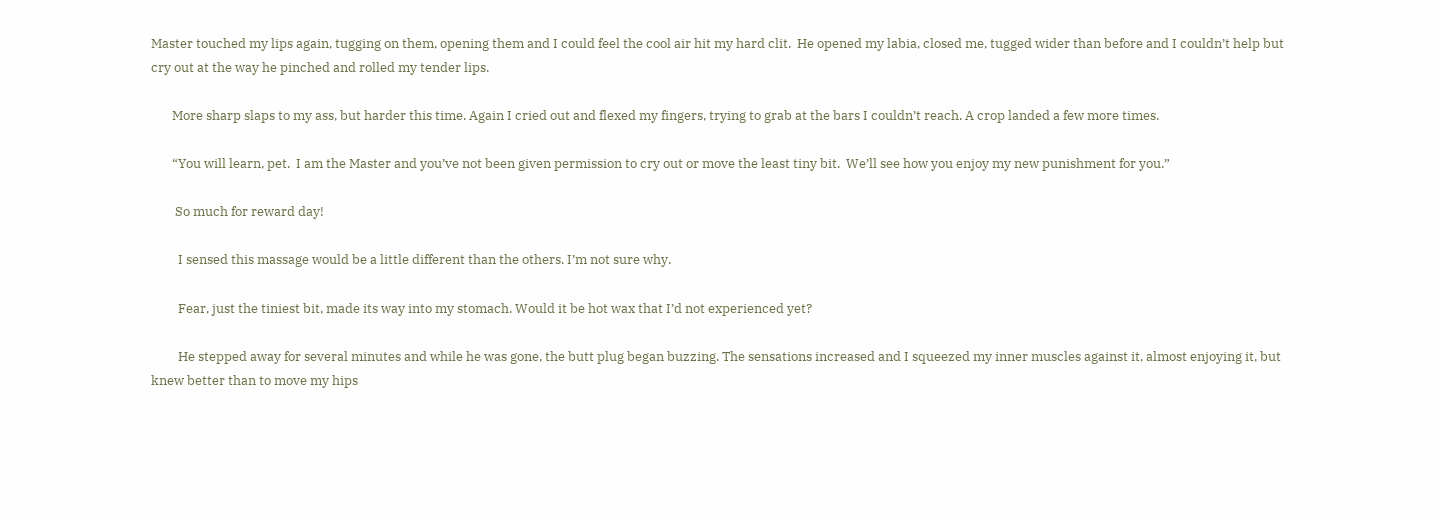Master touched my lips again, tugging on them, opening them and I could feel the cool air hit my hard clit.  He opened my labia, closed me, tugged wider than before and I couldn’t help but cry out at the way he pinched and rolled my tender lips.

       More sharp slaps to my ass, but harder this time. Again I cried out and flexed my fingers, trying to grab at the bars I couldn’t reach. A crop landed a few more times.

       “You will learn, pet.  I am the Master and you’ve not been given permission to cry out or move the least tiny bit.  We’ll see how you enjoy my new punishment for you.”

        So much for reward day!

         I sensed this massage would be a little different than the others. I’m not sure why.

         Fear, just the tiniest bit, made its way into my stomach. Would it be hot wax that I’d not experienced yet?

         He stepped away for several minutes and while he was gone, the butt plug began buzzing. The sensations increased and I squeezed my inner muscles against it, almost enjoying it, but knew better than to move my hips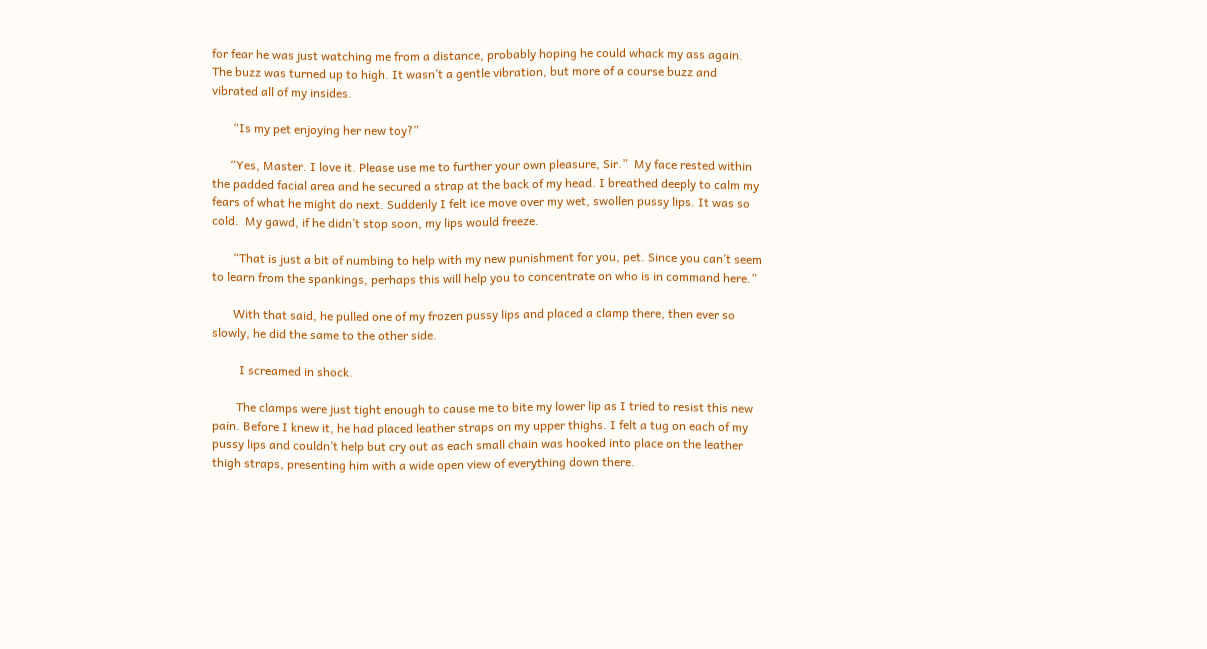for fear he was just watching me from a distance, probably hoping he could whack my ass again. The buzz was turned up to high. It wasn’t a gentle vibration, but more of a course buzz and vibrated all of my insides.

       “Is my pet enjoying her new toy?”

      “Yes, Master. I love it. Please use me to further your own pleasure, Sir.”  My face rested within the padded facial area and he secured a strap at the back of my head. I breathed deeply to calm my fears of what he might do next. Suddenly I felt ice move over my wet, swollen pussy lips. It was so cold.  My gawd, if he didn’t stop soon, my lips would freeze.

       “That is just a bit of numbing to help with my new punishment for you, pet. Since you can’t seem to learn from the spankings, perhaps this will help you to concentrate on who is in command here.”

       With that said, he pulled one of my frozen pussy lips and placed a clamp there, then ever so slowly, he did the same to the other side.

         I screamed in shock.

        The clamps were just tight enough to cause me to bite my lower lip as I tried to resist this new pain. Before I knew it, he had placed leather straps on my upper thighs. I felt a tug on each of my pussy lips and couldn’t help but cry out as each small chain was hooked into place on the leather thigh straps, presenting him with a wide open view of everything down there.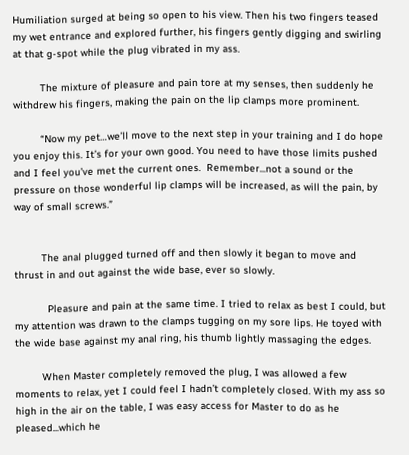Humiliation surged at being so open to his view. Then his two fingers teased my wet entrance and explored further, his fingers gently digging and swirling at that g-spot while the plug vibrated in my ass.

         The mixture of pleasure and pain tore at my senses, then suddenly he withdrew his fingers, making the pain on the lip clamps more prominent.

         “Now my pet…we’ll move to the next step in your training and I do hope you enjoy this. It’s for your own good. You need to have those limits pushed and I feel you’ve met the current ones.  Remember...not a sound or the pressure on those wonderful lip clamps will be increased, as will the pain, by way of small screws.”


         The anal plugged turned off and then slowly it began to move and thrust in and out against the wide base, ever so slowly.

           Pleasure and pain at the same time. I tried to relax as best I could, but my attention was drawn to the clamps tugging on my sore lips. He toyed with the wide base against my anal ring, his thumb lightly massaging the edges.

         When Master completely removed the plug, I was allowed a few moments to relax, yet I could feel I hadn’t completely closed. With my ass so high in the air on the table, I was easy access for Master to do as he pleased...which he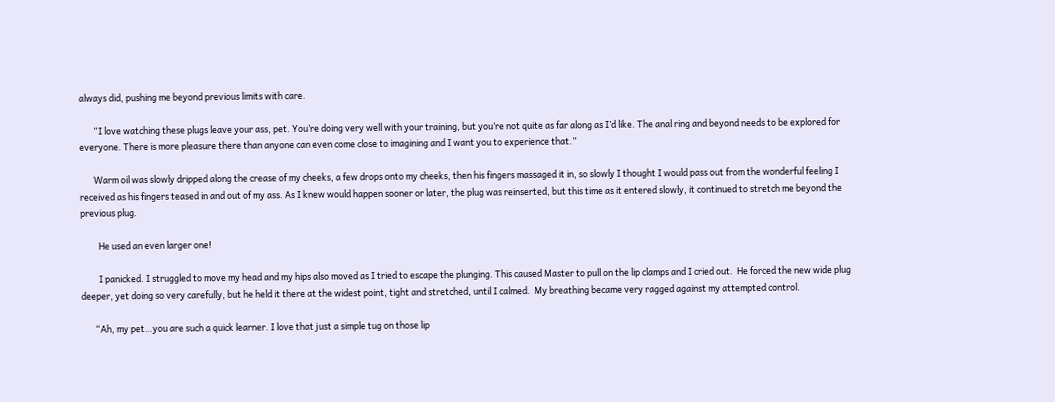always did, pushing me beyond previous limits with care.

       “I love watching these plugs leave your ass, pet. You’re doing very well with your training, but you’re not quite as far along as I’d like. The anal ring and beyond needs to be explored for everyone. There is more pleasure there than anyone can even come close to imagining and I want you to experience that.”

       Warm oil was slowly dripped along the crease of my cheeks, a few drops onto my cheeks, then his fingers massaged it in, so slowly I thought I would pass out from the wonderful feeling I received as his fingers teased in and out of my ass. As I knew would happen sooner or later, the plug was reinserted, but this time as it entered slowly, it continued to stretch me beyond the previous plug.

         He used an even larger one!

         I panicked. I struggled to move my head and my hips also moved as I tried to escape the plunging. This caused Master to pull on the lip clamps and I cried out.  He forced the new wide plug deeper, yet doing so very carefully, but he held it there at the widest point, tight and stretched, until I calmed.  My breathing became very ragged against my attempted control.

       “Ah, my pet…you are such a quick learner. I love that just a simple tug on those lip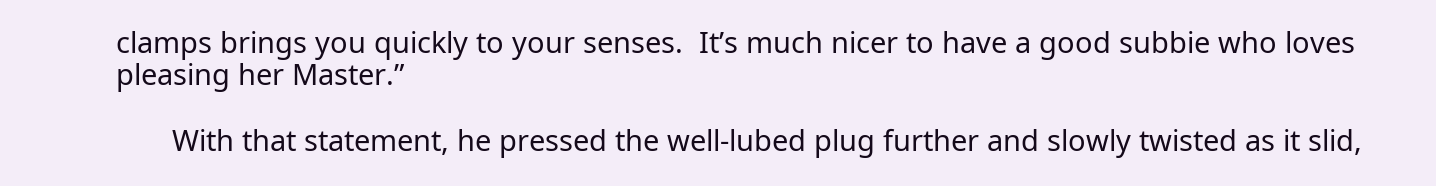clamps brings you quickly to your senses.  It’s much nicer to have a good subbie who loves pleasing her Master.”

       With that statement, he pressed the well-lubed plug further and slowly twisted as it slid,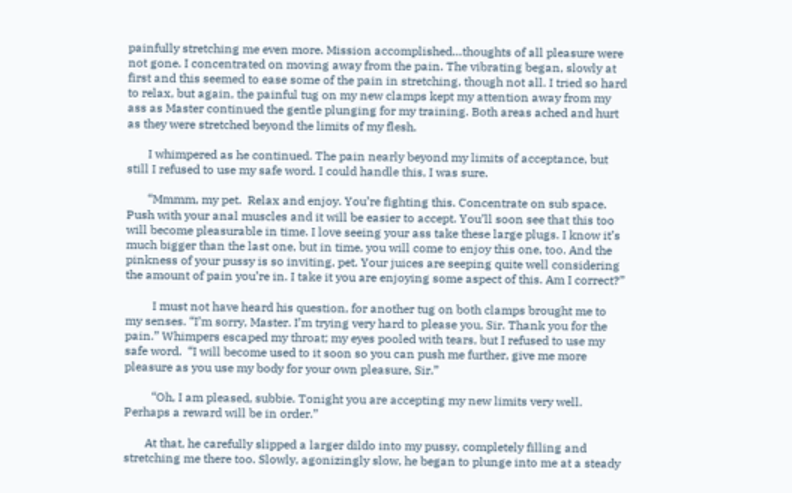painfully stretching me even more. Mission accomplished…thoughts of all pleasure were not gone. I concentrated on moving away from the pain. The vibrating began, slowly at first and this seemed to ease some of the pain in stretching, though not all. I tried so hard to relax, but again, the painful tug on my new clamps kept my attention away from my ass as Master continued the gentle plunging for my training. Both areas ached and hurt as they were stretched beyond the limits of my flesh.

       I whimpered as he continued. The pain nearly beyond my limits of acceptance, but still I refused to use my safe word. I could handle this, I was sure.

       “Mmmm, my pet.  Relax and enjoy. You’re fighting this. Concentrate on sub space. Push with your anal muscles and it will be easier to accept. You’ll soon see that this too will become pleasurable in time. I love seeing your ass take these large plugs. I know it’s much bigger than the last one, but in time, you will come to enjoy this one, too. And the pinkness of your pussy is so inviting, pet. Your juices are seeping quite well considering the amount of pain you’re in. I take it you are enjoying some aspect of this. Am I correct?”

         I must not have heard his question, for another tug on both clamps brought me to my senses. “I’m sorry, Master. I’m trying very hard to please you, Sir. Thank you for the pain.” Whimpers escaped my throat; my eyes pooled with tears, but I refused to use my safe word.  “I will become used to it soon so you can push me further, give me more pleasure as you use my body for your own pleasure, Sir.”

         “Oh, I am pleased, subbie. Tonight you are accepting my new limits very well.  Perhaps a reward will be in order.”

       At that, he carefully slipped a larger dildo into my pussy, completely filling and stretching me there too. Slowly, agonizingly slow, he began to plunge into me at a steady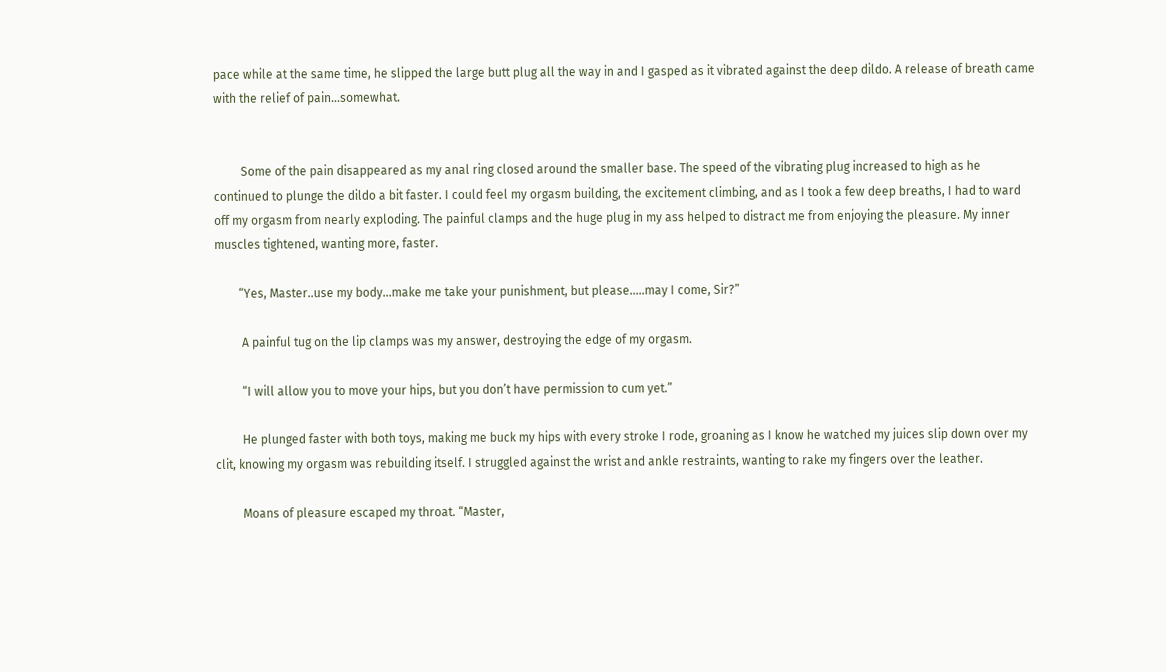pace while at the same time, he slipped the large butt plug all the way in and I gasped as it vibrated against the deep dildo. A release of breath came with the relief of pain…somewhat.


         Some of the pain disappeared as my anal ring closed around the smaller base. The speed of the vibrating plug increased to high as he continued to plunge the dildo a bit faster. I could feel my orgasm building, the excitement climbing, and as I took a few deep breaths, I had to ward off my orgasm from nearly exploding. The painful clamps and the huge plug in my ass helped to distract me from enjoying the pleasure. My inner muscles tightened, wanting more, faster.

        “Yes, Master..use my body...make me take your punishment, but please…..may I come, Sir?”

         A painful tug on the lip clamps was my answer, destroying the edge of my orgasm.

         “I will allow you to move your hips, but you don’t have permission to cum yet.”

         He plunged faster with both toys, making me buck my hips with every stroke I rode, groaning as I know he watched my juices slip down over my clit, knowing my orgasm was rebuilding itself. I struggled against the wrist and ankle restraints, wanting to rake my fingers over the leather.

         Moans of pleasure escaped my throat. “Master,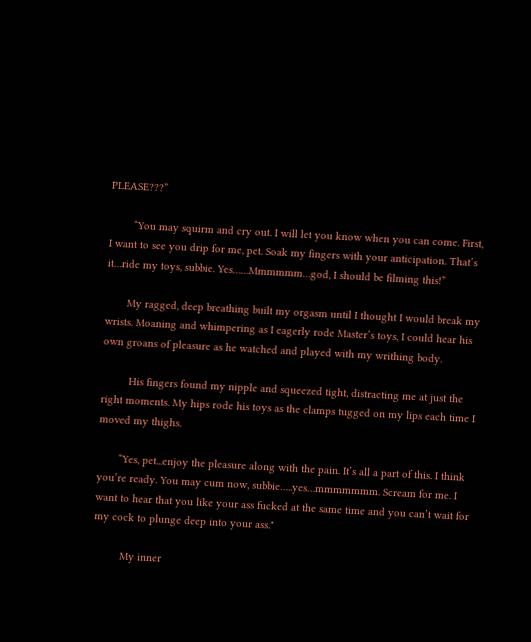PLEASE???”

        “You may squirm and cry out. I will let you know when you can come. First, I want to see you drip for me, pet. Soak my fingers with your anticipation. That’s it…ride my toys, subbie. Yes……Mmmmmm…god, I should be filming this!”

       My ragged, deep breathing built my orgasm until I thought I would break my wrists. Moaning and whimpering as I eagerly rode Master’s toys, I could hear his own groans of pleasure as he watched and played with my writhing body.

         His fingers found my nipple and squeezed tight, distracting me at just the right moments. My hips rode his toys as the clamps tugged on my lips each time I moved my thighs.

       “Yes, pet...enjoy the pleasure along with the pain. It’s all a part of this. I think you’re ready. You may cum now, subbie…..yes…mmmmmmm. Scream for me. I want to hear that you like your ass fucked at the same time and you can’t wait for my cock to plunge deep into your ass."

         My inner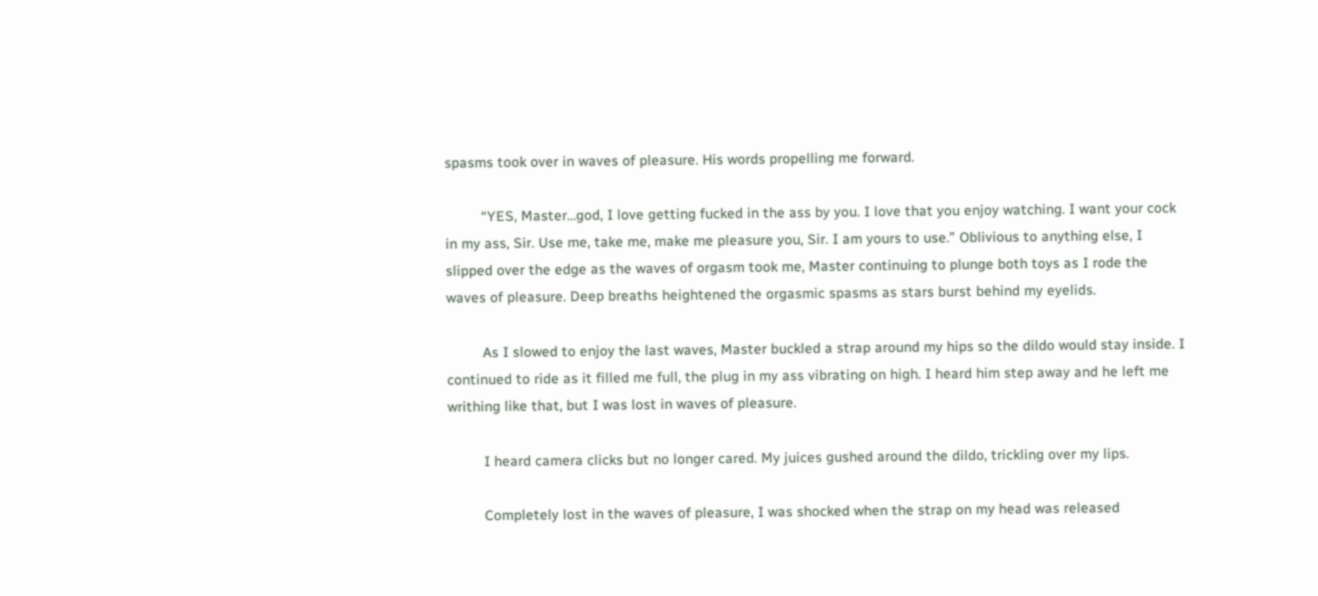spasms took over in waves of pleasure. His words propelling me forward.

         “YES, Master…god, I love getting fucked in the ass by you. I love that you enjoy watching. I want your cock in my ass, Sir. Use me, take me, make me pleasure you, Sir. I am yours to use.” Oblivious to anything else, I slipped over the edge as the waves of orgasm took me, Master continuing to plunge both toys as I rode the waves of pleasure. Deep breaths heightened the orgasmic spasms as stars burst behind my eyelids.

         As I slowed to enjoy the last waves, Master buckled a strap around my hips so the dildo would stay inside. I continued to ride as it filled me full, the plug in my ass vibrating on high. I heard him step away and he left me writhing like that, but I was lost in waves of pleasure.

         I heard camera clicks but no longer cared. My juices gushed around the dildo, trickling over my lips.

         Completely lost in the waves of pleasure, I was shocked when the strap on my head was released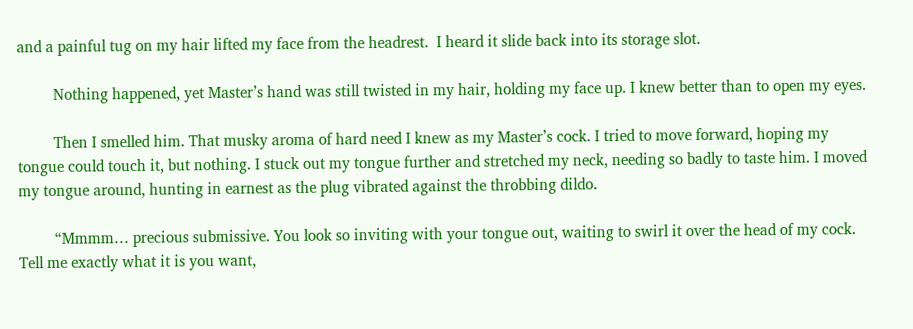and a painful tug on my hair lifted my face from the headrest.  I heard it slide back into its storage slot.

         Nothing happened, yet Master’s hand was still twisted in my hair, holding my face up. I knew better than to open my eyes.

         Then I smelled him. That musky aroma of hard need I knew as my Master’s cock. I tried to move forward, hoping my tongue could touch it, but nothing. I stuck out my tongue further and stretched my neck, needing so badly to taste him. I moved my tongue around, hunting in earnest as the plug vibrated against the throbbing dildo.

         “Mmmm… precious submissive. You look so inviting with your tongue out, waiting to swirl it over the head of my cock. Tell me exactly what it is you want,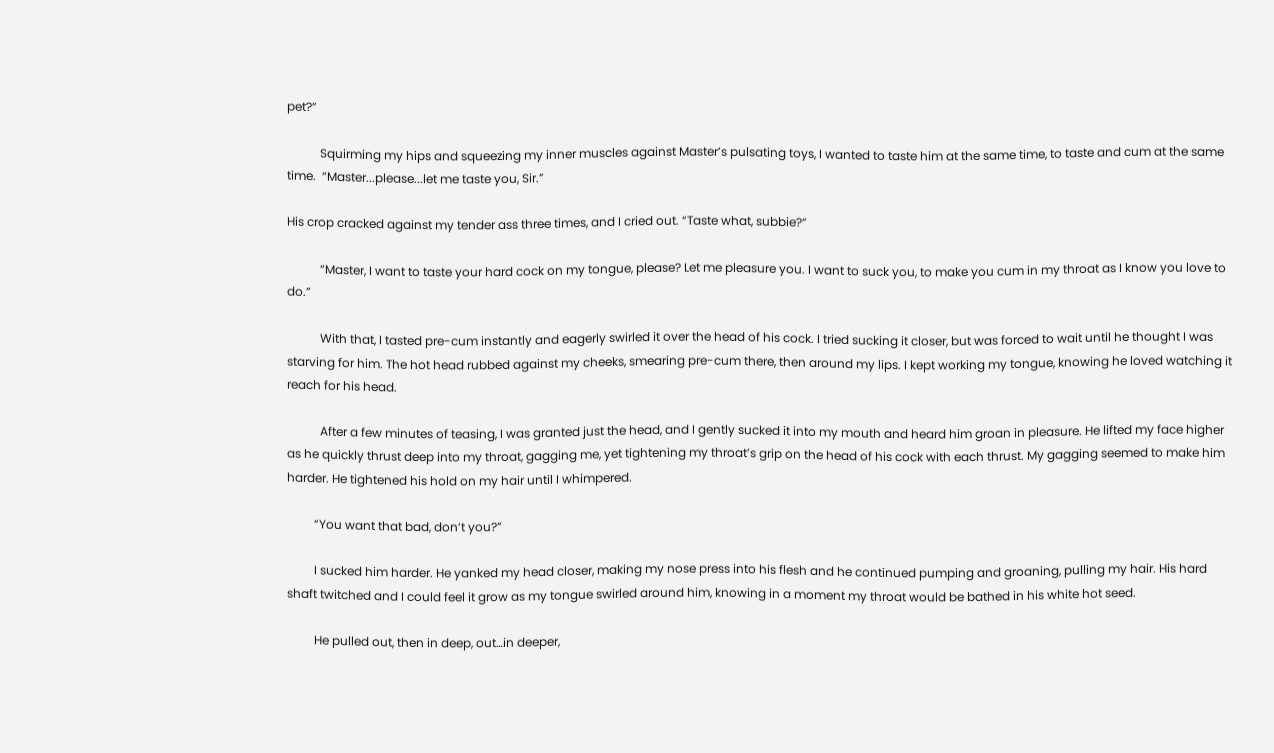pet?”

           Squirming my hips and squeezing my inner muscles against Master’s pulsating toys, I wanted to taste him at the same time, to taste and cum at the same time.  “Master...please...let me taste you, Sir.”

His crop cracked against my tender ass three times, and I cried out. “Taste what, subbie?”

           “Master, I want to taste your hard cock on my tongue, please? Let me pleasure you. I want to suck you, to make you cum in my throat as I know you love to do.”

           With that, I tasted pre-cum instantly and eagerly swirled it over the head of his cock. I tried sucking it closer, but was forced to wait until he thought I was starving for him. The hot head rubbed against my cheeks, smearing pre-cum there, then around my lips. I kept working my tongue, knowing he loved watching it reach for his head.

           After a few minutes of teasing, I was granted just the head, and I gently sucked it into my mouth and heard him groan in pleasure. He lifted my face higher as he quickly thrust deep into my throat, gagging me, yet tightening my throat’s grip on the head of his cock with each thrust. My gagging seemed to make him harder. He tightened his hold on my hair until I whimpered.

         “You want that bad, don’t you?”

         I sucked him harder. He yanked my head closer, making my nose press into his flesh and he continued pumping and groaning, pulling my hair. His hard shaft twitched and I could feel it grow as my tongue swirled around him, knowing in a moment my throat would be bathed in his white hot seed.

         He pulled out, then in deep, out…in deeper,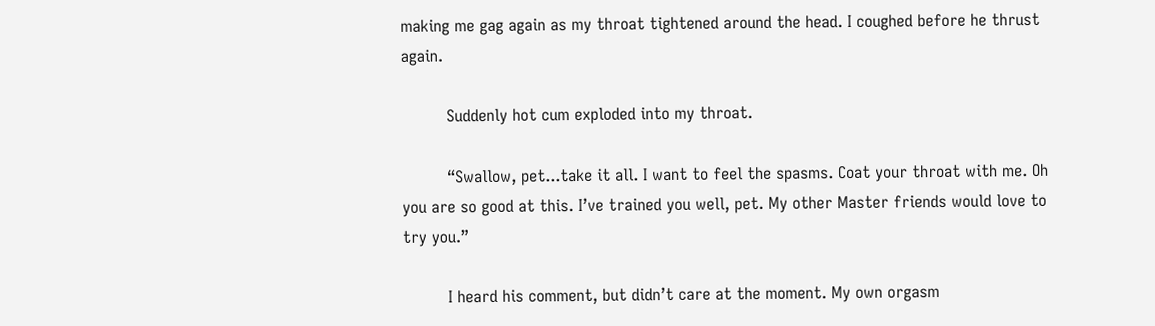making me gag again as my throat tightened around the head. I coughed before he thrust again.

         Suddenly hot cum exploded into my throat.

         “Swallow, pet...take it all. I want to feel the spasms. Coat your throat with me. Oh you are so good at this. I’ve trained you well, pet. My other Master friends would love to try you.”

         I heard his comment, but didn’t care at the moment. My own orgasm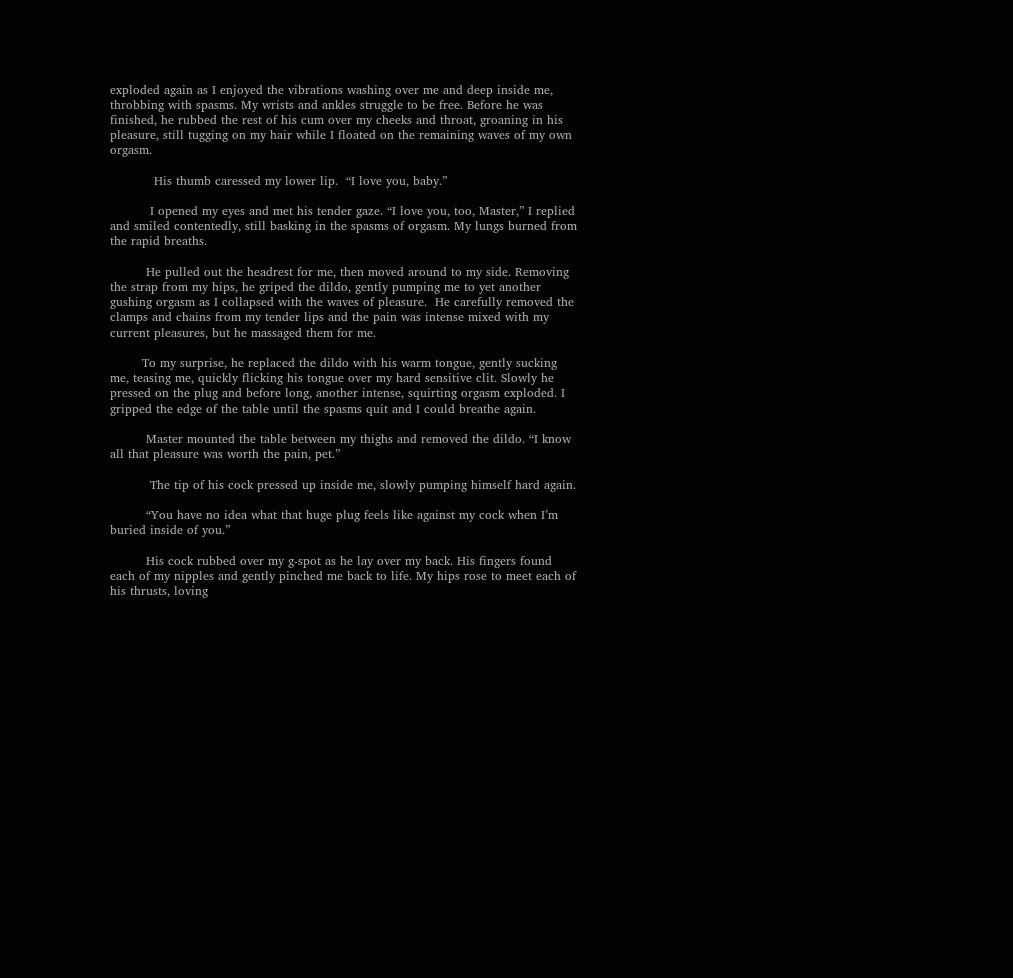exploded again as I enjoyed the vibrations washing over me and deep inside me, throbbing with spasms. My wrists and ankles struggle to be free. Before he was finished, he rubbed the rest of his cum over my cheeks and throat, groaning in his pleasure, still tugging on my hair while I floated on the remaining waves of my own orgasm.

           His thumb caressed my lower lip.  “I love you, baby.”

          I opened my eyes and met his tender gaze. “I love you, too, Master,” I replied and smiled contentedly, still basking in the spasms of orgasm. My lungs burned from the rapid breaths.

         He pulled out the headrest for me, then moved around to my side. Removing the strap from my hips, he griped the dildo, gently pumping me to yet another gushing orgasm as I collapsed with the waves of pleasure.  He carefully removed the clamps and chains from my tender lips and the pain was intense mixed with my current pleasures, but he massaged them for me.

        To my surprise, he replaced the dildo with his warm tongue, gently sucking me, teasing me, quickly flicking his tongue over my hard sensitive clit. Slowly he pressed on the plug and before long, another intense, squirting orgasm exploded. I gripped the edge of the table until the spasms quit and I could breathe again.

         Master mounted the table between my thighs and removed the dildo. “I know all that pleasure was worth the pain, pet.”

          The tip of his cock pressed up inside me, slowly pumping himself hard again.

         “You have no idea what that huge plug feels like against my cock when I’m buried inside of you.”

         His cock rubbed over my g-spot as he lay over my back. His fingers found each of my nipples and gently pinched me back to life. My hips rose to meet each of his thrusts, loving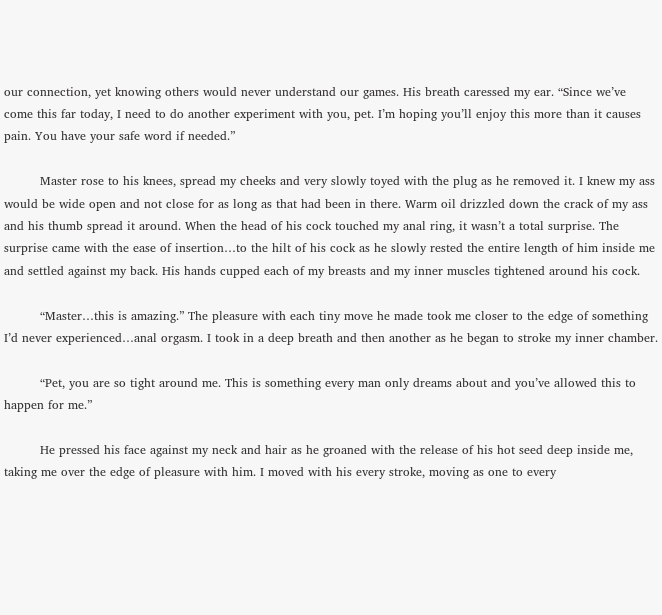our connection, yet knowing others would never understand our games. His breath caressed my ear. “Since we’ve come this far today, I need to do another experiment with you, pet. I’m hoping you’ll enjoy this more than it causes pain. You have your safe word if needed.”

         Master rose to his knees, spread my cheeks and very slowly toyed with the plug as he removed it. I knew my ass would be wide open and not close for as long as that had been in there. Warm oil drizzled down the crack of my ass and his thumb spread it around. When the head of his cock touched my anal ring, it wasn’t a total surprise. The surprise came with the ease of insertion…to the hilt of his cock as he slowly rested the entire length of him inside me and settled against my back. His hands cupped each of my breasts and my inner muscles tightened around his cock.

         “Master…this is amazing.” The pleasure with each tiny move he made took me closer to the edge of something I’d never experienced…anal orgasm. I took in a deep breath and then another as he began to stroke my inner chamber.

         “Pet, you are so tight around me. This is something every man only dreams about and you’ve allowed this to happen for me.”

         He pressed his face against my neck and hair as he groaned with the release of his hot seed deep inside me, taking me over the edge of pleasure with him. I moved with his every stroke, moving as one to every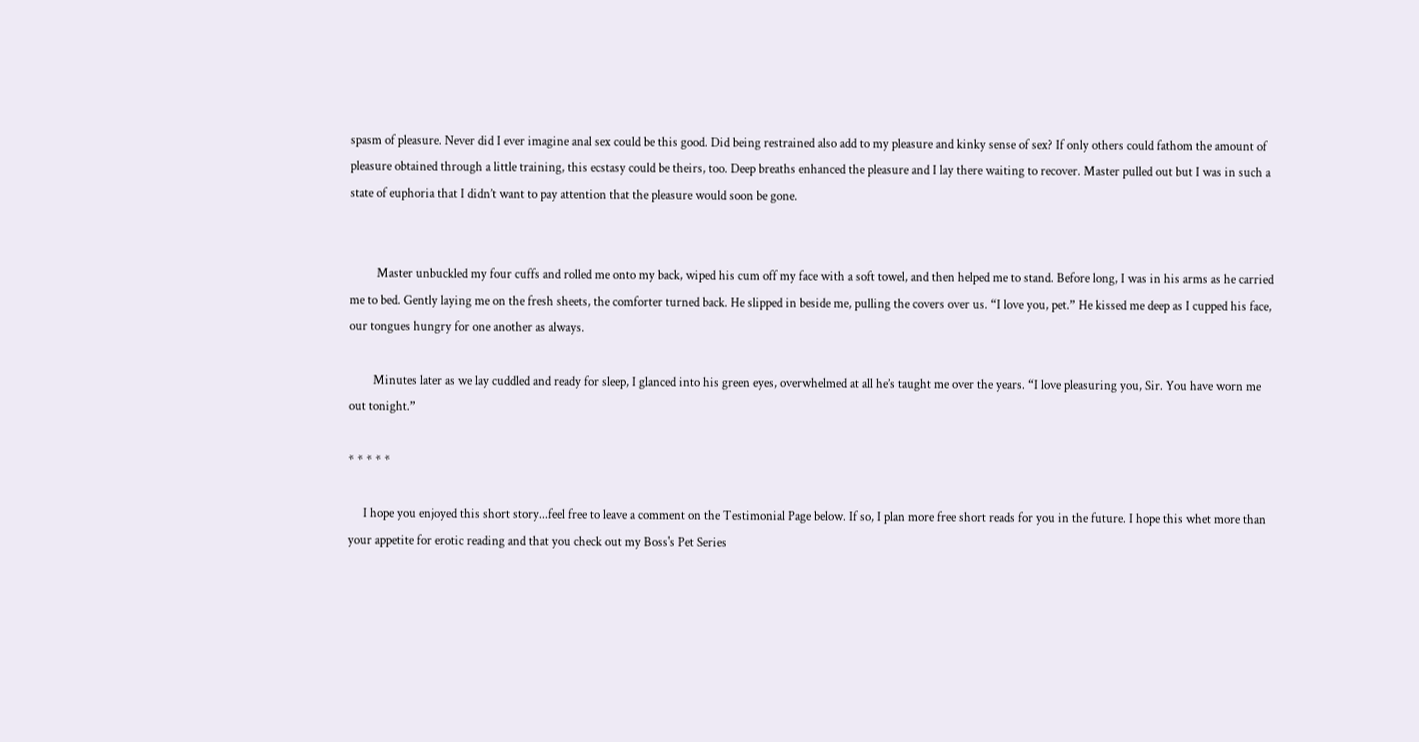spasm of pleasure. Never did I ever imagine anal sex could be this good. Did being restrained also add to my pleasure and kinky sense of sex? If only others could fathom the amount of pleasure obtained through a little training, this ecstasy could be theirs, too. Deep breaths enhanced the pleasure and I lay there waiting to recover. Master pulled out but I was in such a state of euphoria that I didn’t want to pay attention that the pleasure would soon be gone.


         Master unbuckled my four cuffs and rolled me onto my back, wiped his cum off my face with a soft towel, and then helped me to stand. Before long, I was in his arms as he carried me to bed. Gently laying me on the fresh sheets, the comforter turned back. He slipped in beside me, pulling the covers over us. “I love you, pet.” He kissed me deep as I cupped his face, our tongues hungry for one another as always.

        Minutes later as we lay cuddled and ready for sleep, I glanced into his green eyes, overwhelmed at all he’s taught me over the years. “I love pleasuring you, Sir. You have worn me out tonight.”

* * * * *

     I hope you enjoyed this short story...feel free to leave a comment on the Testimonial Page below. If so, I plan more free short reads for you in the future. I hope this whet more than your appetite for erotic reading and that you check out my Boss's Pet Series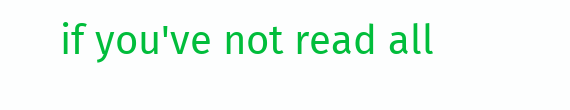if you've not read all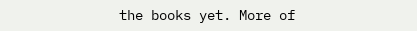the books yet. More of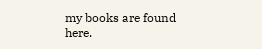my books are found here.